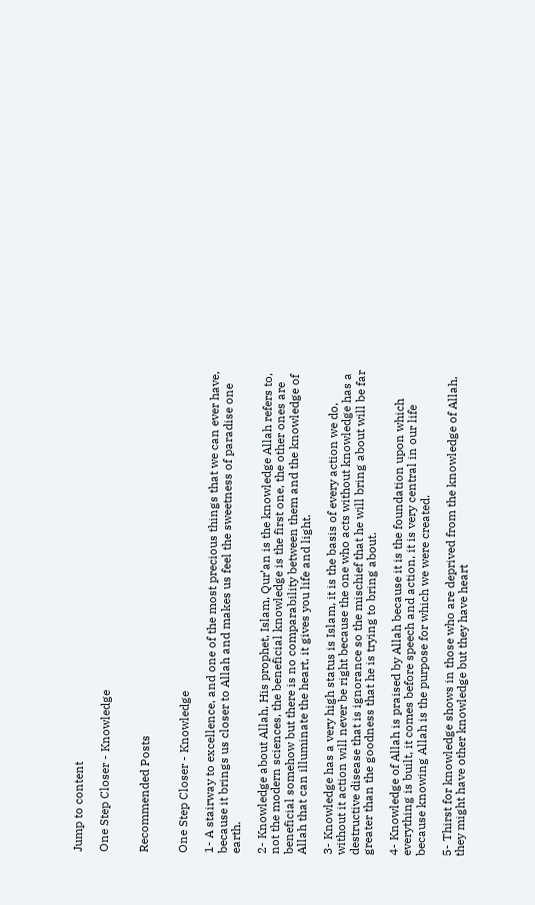Jump to content

One Step Closer - Knowledge


Recommended Posts


One Step Closer - Knowledge

1- A stairway to excellence, and one of the most precious things that we can ever have, because it brings us closer to Allah and makes us feel the sweetness of paradise one earth.

2- Knowledge about Allah, His prophet, Islam, Qur’an is the knowledge Allah refers to, not the modern sciences, the beneficial knowledge is the first one, the other ones are beneficial somehow but there is no comparability between them and the knowledge of Allah that can illuminate the heart, it gives you life and light.

3- Knowledge has a very high status is Islam, it is the basis of every action we do, without it action will never be right because the one who acts without knowledge has a destructive disease that is ignorance so the mischief that he will bring about will be far greater than the goodness that he is trying to bring about.

4- Knowledge of Allah is praised by Allah because it is the foundation upon which everything is built, it comes before speech and action, it is very central in our life because knowing Allah is the purpose for which we were created.

5- Thirst for knowledge shows in those who are deprived from the knowledge of Allah, they might have other knowledge but they have heart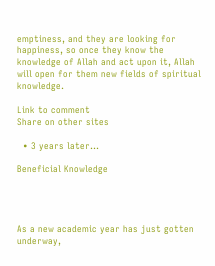emptiness, and they are looking for happiness, so once they know the knowledge of Allah and act upon it, Allah will open for them new fields of spiritual knowledge.

Link to comment
Share on other sites

  • 3 years later...

Beneficial Knowledge




As a new academic year has just gotten underway,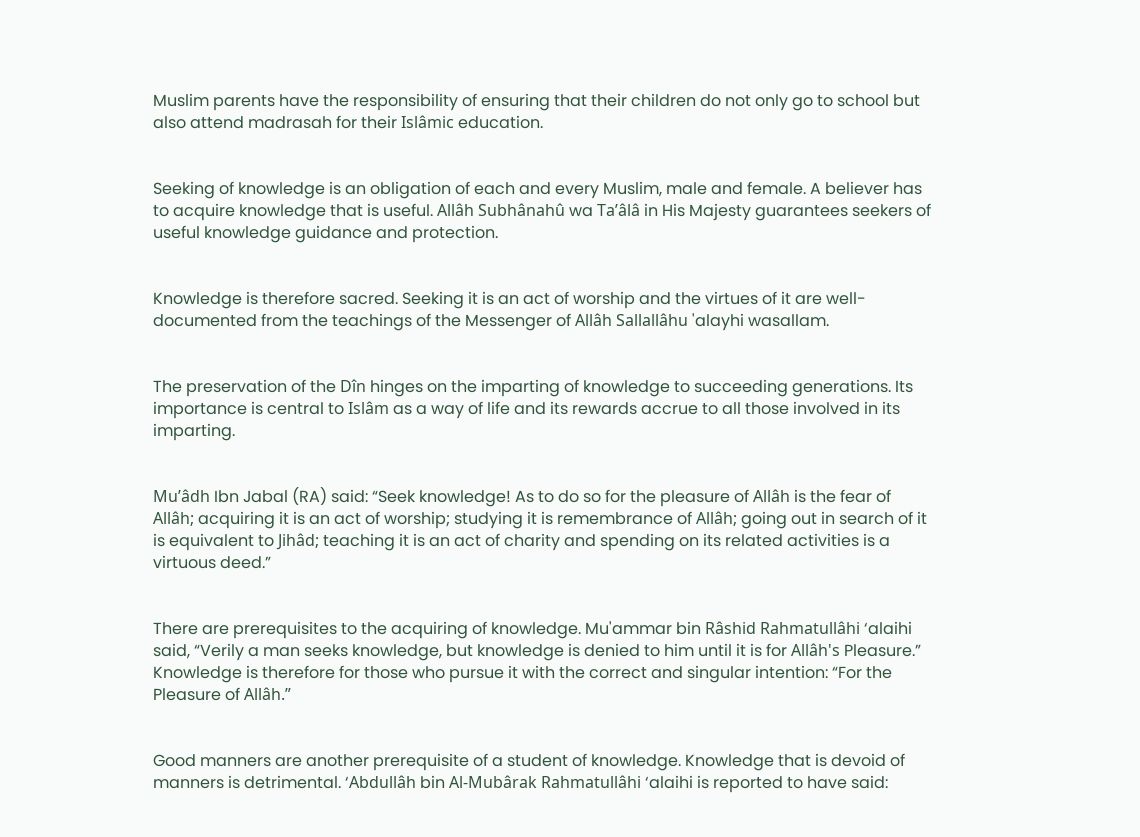Muslim parents have the responsibility of ensuring that their children do not only go to school but also attend madrasah for their Islâmic education.


Seeking of knowledge is an obligation of each and every Muslim, male and female. A believer has to acquire knowledge that is useful. Allâh Subhânahû wa Ta’âlâ in His Majesty guarantees seekers of useful knowledge guidance and protection.


Knowledge is therefore sacred. Seeking it is an act of worship and the virtues of it are well-documented from the teachings of the Messenger of Allâh Sallallâhu 'alayhi wasallam.


The preservation of the Dîn hinges on the imparting of knowledge to succeeding generations. Its importance is central to Islâm as a way of life and its rewards accrue to all those involved in its imparting.


Mu’âdh Ibn Jabal (RA) said: “Seek knowledge! As to do so for the pleasure of Allâh is the fear of Allâh; acquiring it is an act of worship; studying it is remembrance of Allâh; going out in search of it is equivalent to Jihâd; teaching it is an act of charity and spending on its related activities is a virtuous deed.”


There are prerequisites to the acquiring of knowledge. Mu'ammar bin Râshid Rahmatullâhi ‘alaihi said, “Verily a man seeks knowledge, but knowledge is denied to him until it is for Allâh's Pleasure.” Knowledge is therefore for those who pursue it with the correct and singular intention: “For the Pleasure of Allâh.”


Good manners are another prerequisite of a student of knowledge. Knowledge that is devoid of manners is detrimental. ‘Abdullâh bin Al-Mubârak Rahmatullâhi ‘alaihi is reported to have said: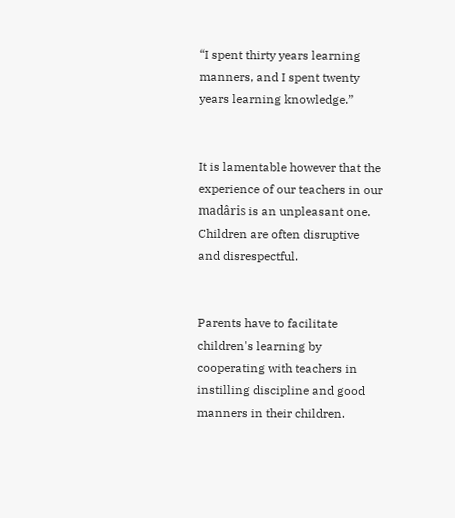“I spent thirty years learning manners, and I spent twenty years learning knowledge.”


It is lamentable however that the experience of our teachers in our madâris is an unpleasant one. Children are often disruptive and disrespectful.


Parents have to facilitate children's learning by cooperating with teachers in instilling discipline and good manners in their children.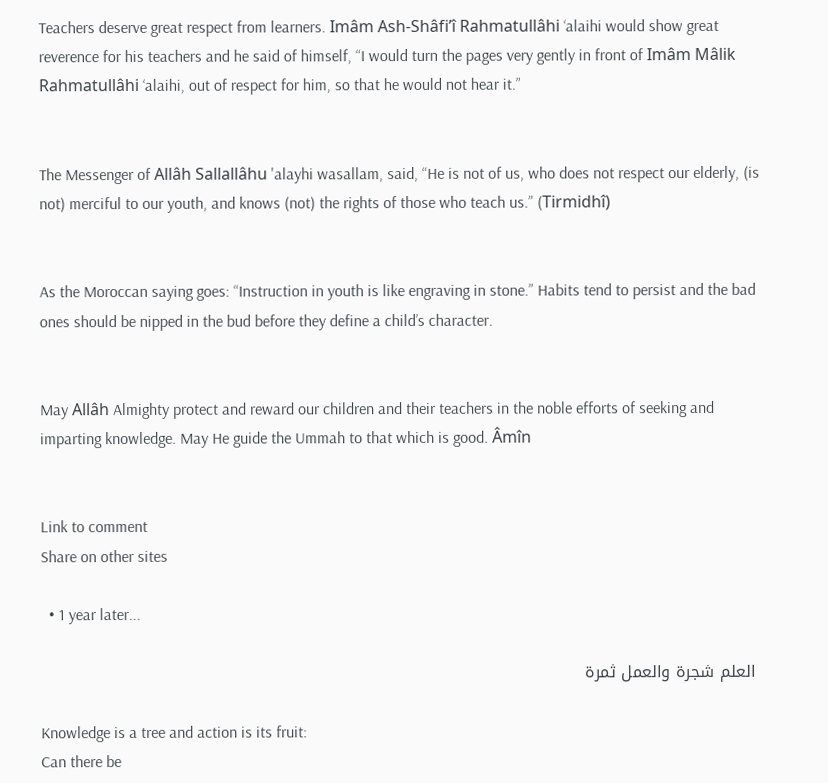Teachers deserve great respect from learners. Imâm Ash-Shâfi’î Rahmatullâhi ‘alaihi would show great reverence for his teachers and he said of himself, “I would turn the pages very gently in front of Imâm Mâlik Rahmatullâhi ‘alaihi, out of respect for him, so that he would not hear it.”


The Messenger of Allâh Sallallâhu 'alayhi wasallam, said, “He is not of us, who does not respect our elderly, (is not) merciful to our youth, and knows (not) the rights of those who teach us.” (Tirmidhî)


As the Moroccan saying goes: “Instruction in youth is like engraving in stone.” Habits tend to persist and the bad ones should be nipped in the bud before they define a child’s character.


May Allâh Almighty protect and reward our children and their teachers in the noble efforts of seeking and imparting knowledge. May He guide the Ummah to that which is good. Âmîn


Link to comment
Share on other sites

  • 1 year later...

 العلم شجرة والعمل ثمرة

Knowledge is a tree and action is its fruit:
Can there be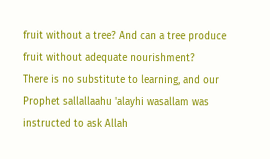fruit without a tree? And can a tree produce fruit without adequate nourishment?
There is no substitute to learning, and our Prophet sallallaahu 'alayhi wasallam was instructed to ask Allah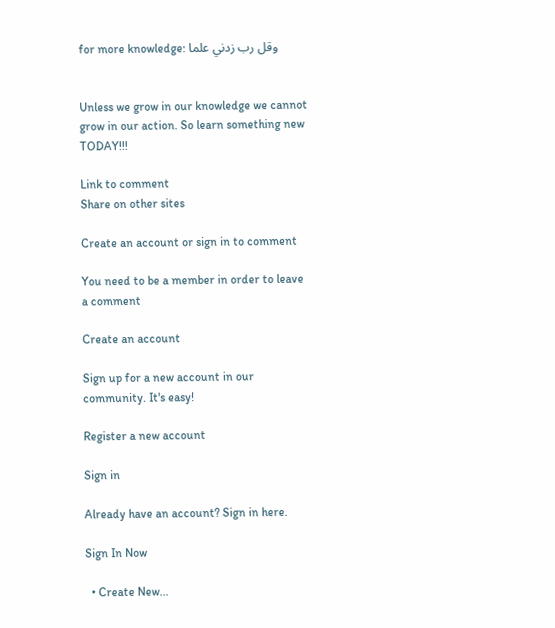for more knowledge: وقل رب زدني علما


Unless we grow in our knowledge we cannot grow in our action. So learn something new TODAY!!!

Link to comment
Share on other sites

Create an account or sign in to comment

You need to be a member in order to leave a comment

Create an account

Sign up for a new account in our community. It's easy!

Register a new account

Sign in

Already have an account? Sign in here.

Sign In Now

  • Create New...